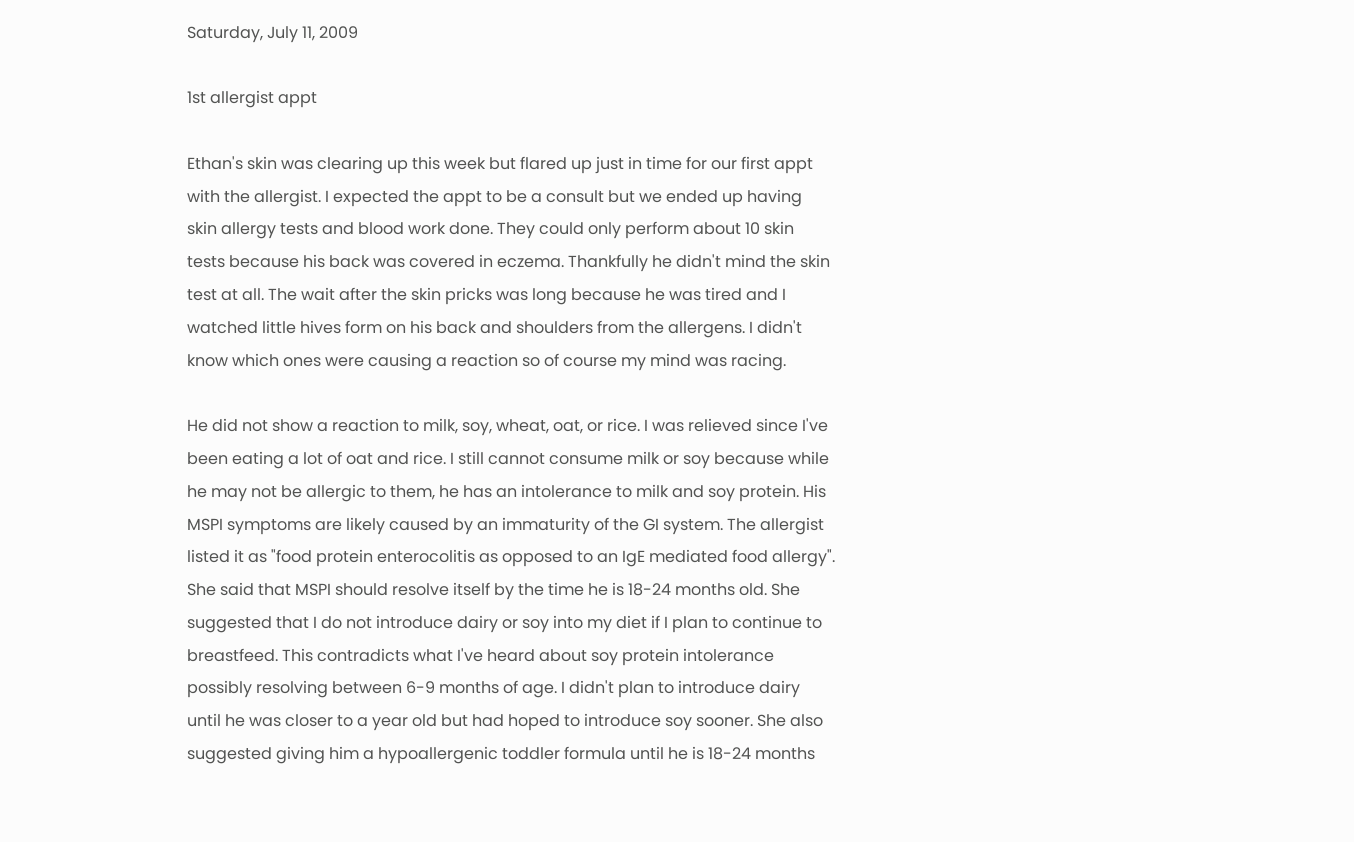Saturday, July 11, 2009

1st allergist appt

Ethan's skin was clearing up this week but flared up just in time for our first appt with the allergist. I expected the appt to be a consult but we ended up having skin allergy tests and blood work done. They could only perform about 10 skin tests because his back was covered in eczema. Thankfully he didn't mind the skin test at all. The wait after the skin pricks was long because he was tired and I watched little hives form on his back and shoulders from the allergens. I didn't know which ones were causing a reaction so of course my mind was racing.

He did not show a reaction to milk, soy, wheat, oat, or rice. I was relieved since I've been eating a lot of oat and rice. I still cannot consume milk or soy because while he may not be allergic to them, he has an intolerance to milk and soy protein. His MSPI symptoms are likely caused by an immaturity of the GI system. The allergist listed it as "food protein enterocolitis as opposed to an IgE mediated food allergy". She said that MSPI should resolve itself by the time he is 18-24 months old. She suggested that I do not introduce dairy or soy into my diet if I plan to continue to breastfeed. This contradicts what I've heard about soy protein intolerance possibly resolving between 6-9 months of age. I didn't plan to introduce dairy until he was closer to a year old but had hoped to introduce soy sooner. She also suggested giving him a hypoallergenic toddler formula until he is 18-24 months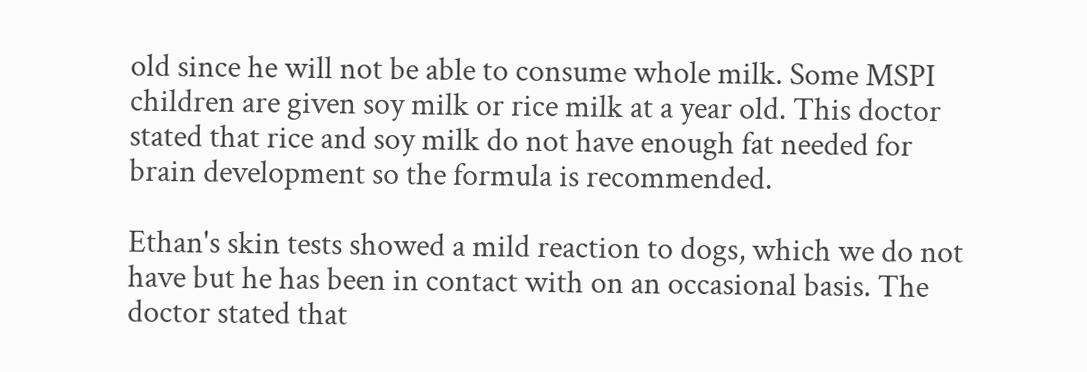old since he will not be able to consume whole milk. Some MSPI children are given soy milk or rice milk at a year old. This doctor stated that rice and soy milk do not have enough fat needed for brain development so the formula is recommended.

Ethan's skin tests showed a mild reaction to dogs, which we do not have but he has been in contact with on an occasional basis. The doctor stated that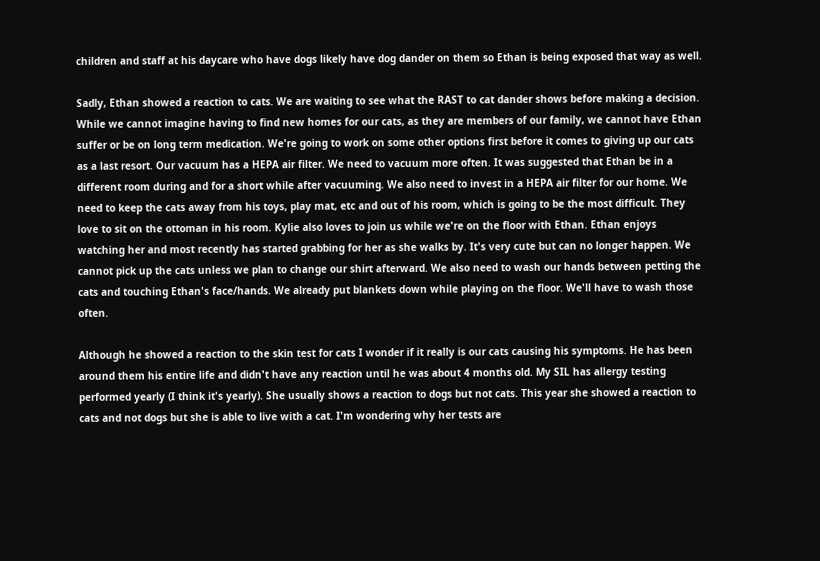children and staff at his daycare who have dogs likely have dog dander on them so Ethan is being exposed that way as well.

Sadly, Ethan showed a reaction to cats. We are waiting to see what the RAST to cat dander shows before making a decision. While we cannot imagine having to find new homes for our cats, as they are members of our family, we cannot have Ethan suffer or be on long term medication. We're going to work on some other options first before it comes to giving up our cats as a last resort. Our vacuum has a HEPA air filter. We need to vacuum more often. It was suggested that Ethan be in a different room during and for a short while after vacuuming. We also need to invest in a HEPA air filter for our home. We need to keep the cats away from his toys, play mat, etc and out of his room, which is going to be the most difficult. They love to sit on the ottoman in his room. Kylie also loves to join us while we're on the floor with Ethan. Ethan enjoys watching her and most recently has started grabbing for her as she walks by. It's very cute but can no longer happen. We cannot pick up the cats unless we plan to change our shirt afterward. We also need to wash our hands between petting the cats and touching Ethan's face/hands. We already put blankets down while playing on the floor. We'll have to wash those often.

Although he showed a reaction to the skin test for cats I wonder if it really is our cats causing his symptoms. He has been around them his entire life and didn't have any reaction until he was about 4 months old. My SIL has allergy testing performed yearly (I think it's yearly). She usually shows a reaction to dogs but not cats. This year she showed a reaction to cats and not dogs but she is able to live with a cat. I'm wondering why her tests are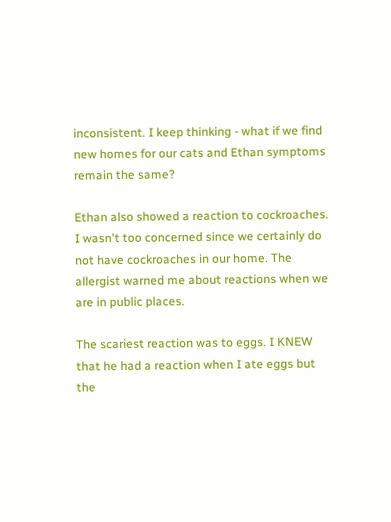inconsistent. I keep thinking - what if we find new homes for our cats and Ethan symptoms remain the same?

Ethan also showed a reaction to cockroaches. I wasn't too concerned since we certainly do not have cockroaches in our home. The allergist warned me about reactions when we are in public places.

The scariest reaction was to eggs. I KNEW that he had a reaction when I ate eggs but the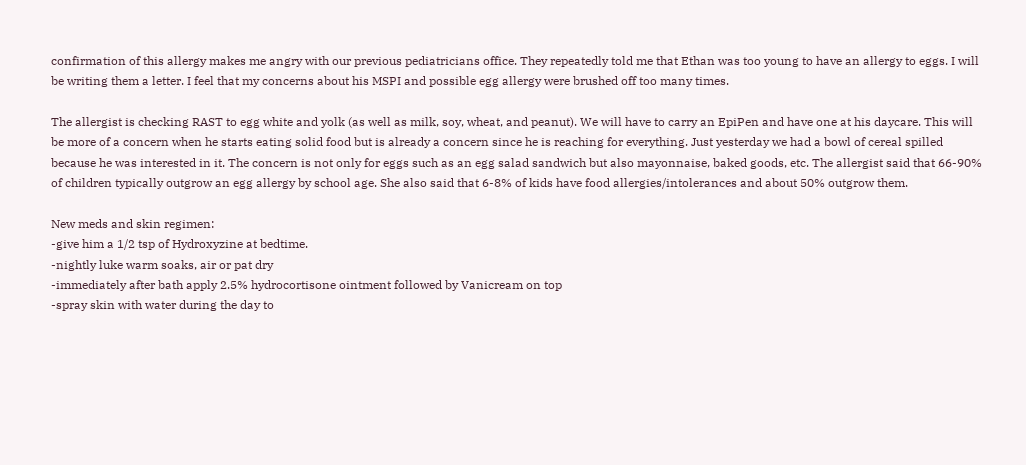confirmation of this allergy makes me angry with our previous pediatricians office. They repeatedly told me that Ethan was too young to have an allergy to eggs. I will be writing them a letter. I feel that my concerns about his MSPI and possible egg allergy were brushed off too many times.

The allergist is checking RAST to egg white and yolk (as well as milk, soy, wheat, and peanut). We will have to carry an EpiPen and have one at his daycare. This will be more of a concern when he starts eating solid food but is already a concern since he is reaching for everything. Just yesterday we had a bowl of cereal spilled because he was interested in it. The concern is not only for eggs such as an egg salad sandwich but also mayonnaise, baked goods, etc. The allergist said that 66-90% of children typically outgrow an egg allergy by school age. She also said that 6-8% of kids have food allergies/intolerances and about 50% outgrow them.

New meds and skin regimen:
-give him a 1/2 tsp of Hydroxyzine at bedtime.
-nightly luke warm soaks, air or pat dry
-immediately after bath apply 2.5% hydrocortisone ointment followed by Vanicream on top
-spray skin with water during the day to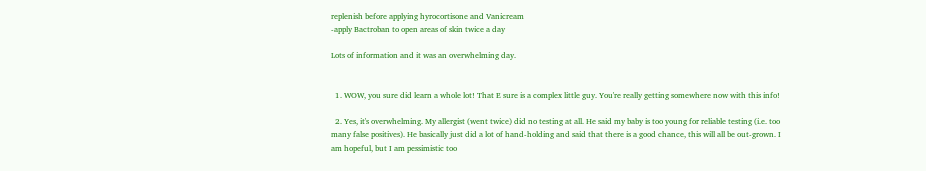replenish before applying hyrocortisone and Vanicream
-apply Bactroban to open areas of skin twice a day

Lots of information and it was an overwhelming day.


  1. WOW, you sure did learn a whole lot! That E sure is a complex little guy. You're really getting somewhere now with this info!

  2. Yes, it's overwhelming. My allergist (went twice) did no testing at all. He said my baby is too young for reliable testing (i.e. too many false positives). He basically just did a lot of hand-holding and said that there is a good chance, this will all be out-grown. I am hopeful, but I am pessimistic too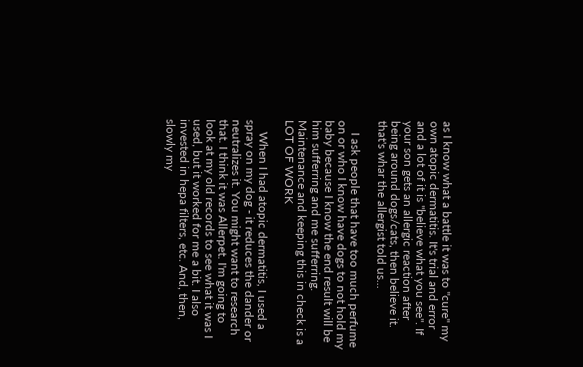as I know what a battle it was to "cure" my own atopic dermatitis. It's trial and error and a lot of it is "believe what you see". If your son gets an allergic reaction after being around dogs/cats, then believe it. that's whar the allergist told us...

    I ask people that have too much perfume on or who I know have dogs to not hold my baby because I know the end result will be him sufferring and me sufferring. Maintenance and keeping this in check is a LOT OF WORK

    When I had atopic dermatitis, I used a spray on my dog - it reduces the dander or neutralizes it. You might want to research that. I think it was Allerpet. I'm going to look at my old records to see what it was I used, but it worked for me a bit. I also invested in hepa filters, etc. And, then, slowly my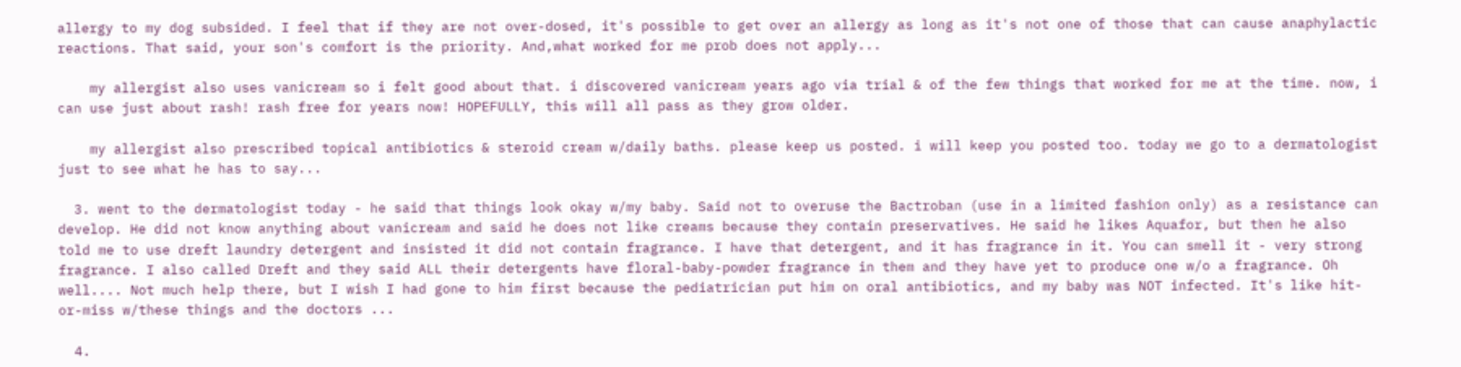allergy to my dog subsided. I feel that if they are not over-dosed, it's possible to get over an allergy as long as it's not one of those that can cause anaphylactic reactions. That said, your son's comfort is the priority. And,what worked for me prob does not apply...

    my allergist also uses vanicream so i felt good about that. i discovered vanicream years ago via trial & of the few things that worked for me at the time. now, i can use just about rash! rash free for years now! HOPEFULLY, this will all pass as they grow older.

    my allergist also prescribed topical antibiotics & steroid cream w/daily baths. please keep us posted. i will keep you posted too. today we go to a dermatologist just to see what he has to say...

  3. went to the dermatologist today - he said that things look okay w/my baby. Said not to overuse the Bactroban (use in a limited fashion only) as a resistance can develop. He did not know anything about vanicream and said he does not like creams because they contain preservatives. He said he likes Aquafor, but then he also told me to use dreft laundry detergent and insisted it did not contain fragrance. I have that detergent, and it has fragrance in it. You can smell it - very strong fragrance. I also called Dreft and they said ALL their detergents have floral-baby-powder fragrance in them and they have yet to produce one w/o a fragrance. Oh well.... Not much help there, but I wish I had gone to him first because the pediatrician put him on oral antibiotics, and my baby was NOT infected. It's like hit-or-miss w/these things and the doctors ...

  4.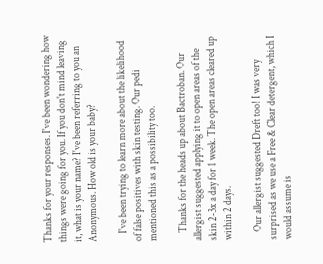Thanks for your responses. I've been wondering how things were going for you. If you don't mind leaving it, what is your name? I've been referring to you an Anonymous. How old is your baby?

    I've been trying to learn more about the likelihood of false positives with skin testing. Our pedi mentioned this as a possibility too.

    Thanks for the heads up about Bactroban. Our allergist suggested applying it to open areas of the skin 2-3x a day for 1 week. The open areas cleared up within 2 days.

    Our allergist suggested Dreft too! I was very surprised as we use a Free & Clear detergent, which I would assume is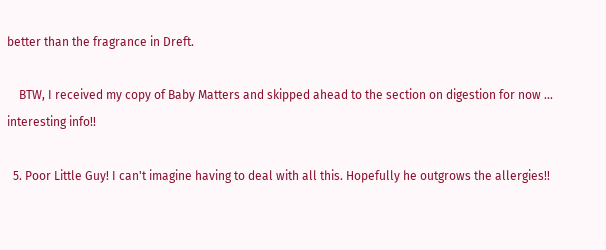better than the fragrance in Dreft.

    BTW, I received my copy of Baby Matters and skipped ahead to the section on digestion for now ... interesting info!!

  5. Poor Little Guy! I can't imagine having to deal with all this. Hopefully he outgrows the allergies!!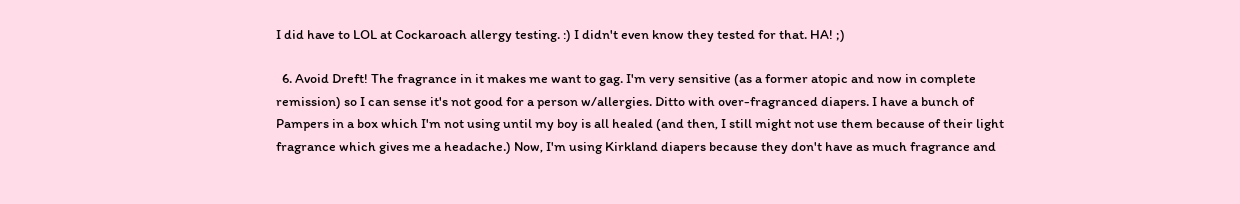I did have to LOL at Cockaroach allergy testing. :) I didn't even know they tested for that. HA! ;)

  6. Avoid Dreft! The fragrance in it makes me want to gag. I'm very sensitive (as a former atopic and now in complete remission) so I can sense it's not good for a person w/allergies. Ditto with over-fragranced diapers. I have a bunch of Pampers in a box which I'm not using until my boy is all healed (and then, I still might not use them because of their light fragrance which gives me a headache.) Now, I'm using Kirkland diapers because they don't have as much fragrance and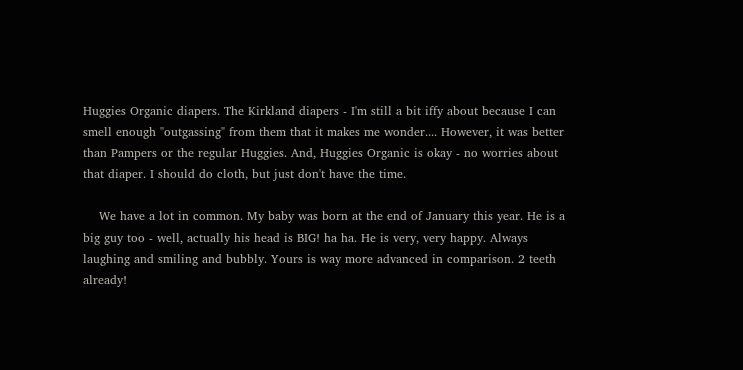Huggies Organic diapers. The Kirkland diapers - I'm still a bit iffy about because I can smell enough "outgassing" from them that it makes me wonder.... However, it was better than Pampers or the regular Huggies. And, Huggies Organic is okay - no worries about that diaper. I should do cloth, but just don't have the time.

    We have a lot in common. My baby was born at the end of January this year. He is a big guy too - well, actually his head is BIG! ha ha. He is very, very happy. Always laughing and smiling and bubbly. Yours is way more advanced in comparison. 2 teeth already!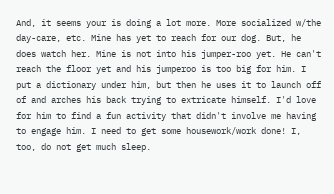And, it seems your is doing a lot more. More socialized w/the day-care, etc. Mine has yet to reach for our dog. But, he does watch her. Mine is not into his jumper-roo yet. He can't reach the floor yet and his jumperoo is too big for him. I put a dictionary under him, but then he uses it to launch off of and arches his back trying to extricate himself. I'd love for him to find a fun activity that didn't involve me having to engage him. I need to get some housework/work done! I, too, do not get much sleep.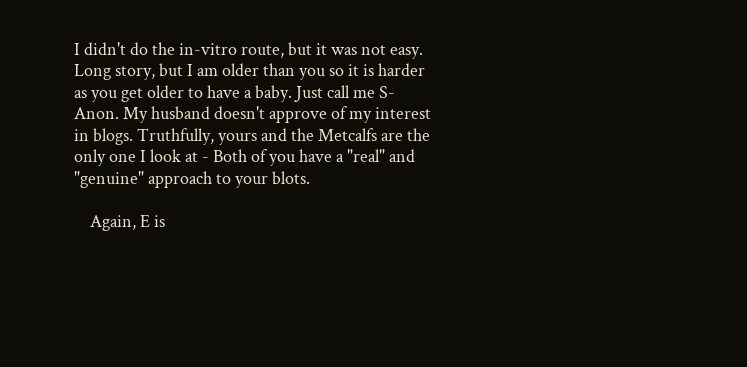I didn't do the in-vitro route, but it was not easy. Long story, but I am older than you so it is harder as you get older to have a baby. Just call me S-Anon. My husband doesn't approve of my interest in blogs. Truthfully, yours and the Metcalfs are the only one I look at - Both of you have a "real" and "genuine" approach to your blots.

    Again, E is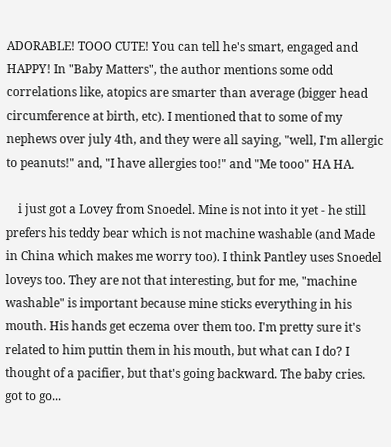ADORABLE! TOOO CUTE! You can tell he's smart, engaged and HAPPY! In "Baby Matters", the author mentions some odd correlations like, atopics are smarter than average (bigger head circumference at birth, etc). I mentioned that to some of my nephews over july 4th, and they were all saying, "well, I'm allergic to peanuts!" and, "I have allergies too!" and "Me tooo" HA HA.

    i just got a Lovey from Snoedel. Mine is not into it yet - he still prefers his teddy bear which is not machine washable (and Made in China which makes me worry too). I think Pantley uses Snoedel loveys too. They are not that interesting, but for me, "machine washable" is important because mine sticks everything in his mouth. His hands get eczema over them too. I'm pretty sure it's related to him puttin them in his mouth, but what can I do? I thought of a pacifier, but that's going backward. The baby cries. got to go...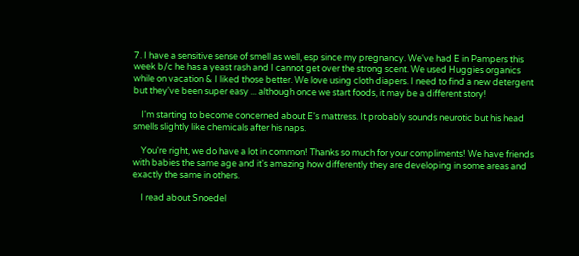7. I have a sensitive sense of smell as well, esp since my pregnancy. We've had E in Pampers this week b/c he has a yeast rash and I cannot get over the strong scent. We used Huggies organics while on vacation & I liked those better. We love using cloth diapers. I need to find a new detergent but they've been super easy ... although once we start foods, it may be a different story!

    I'm starting to become concerned about E's mattress. It probably sounds neurotic but his head smells slightly like chemicals after his naps.

    You're right, we do have a lot in common! Thanks so much for your compliments! We have friends with babies the same age and it's amazing how differently they are developing in some areas and exactly the same in others.

    I read about Snoedel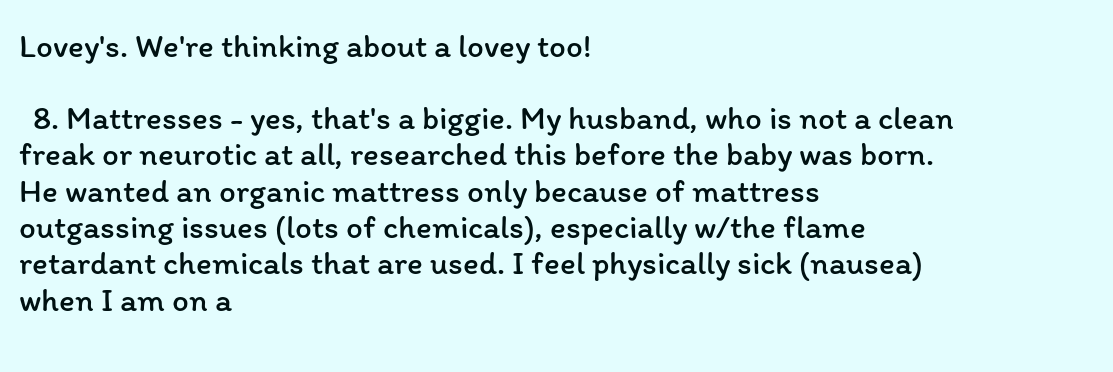Lovey's. We're thinking about a lovey too!

  8. Mattresses - yes, that's a biggie. My husband, who is not a clean freak or neurotic at all, researched this before the baby was born. He wanted an organic mattress only because of mattress outgassing issues (lots of chemicals), especially w/the flame retardant chemicals that are used. I feel physically sick (nausea) when I am on a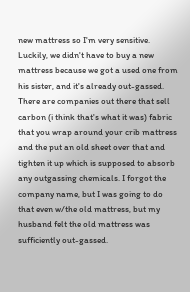new mattress so I'm very sensitive. Luckily, we didn't have to buy a new mattress because we got a used one from his sister, and it's already out-gassed. There are companies out there that sell carbon (i think that's what it was) fabric that you wrap around your crib mattress and the put an old sheet over that and tighten it up which is supposed to absorb any outgassing chemicals. I forgot the company name, but I was going to do that even w/the old mattress, but my husband felt the old mattress was sufficiently out-gassed.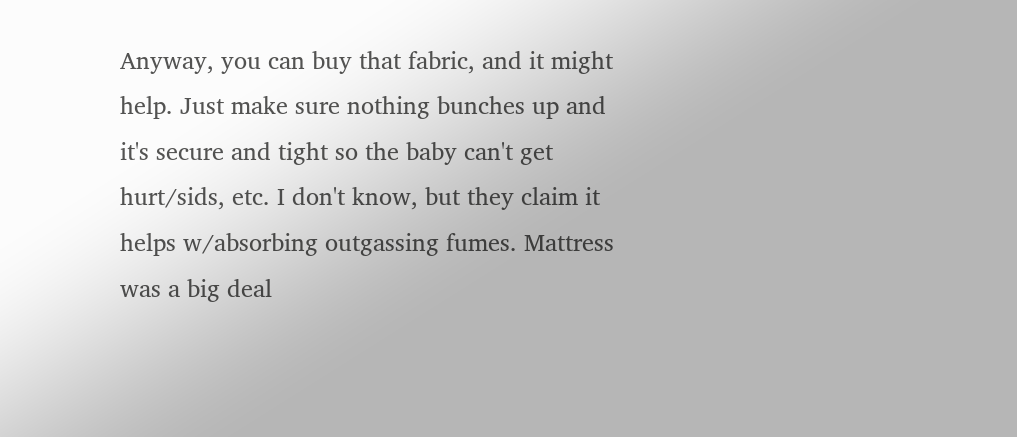Anyway, you can buy that fabric, and it might help. Just make sure nothing bunches up and it's secure and tight so the baby can't get hurt/sids, etc. I don't know, but they claim it helps w/absorbing outgassing fumes. Mattress was a big deal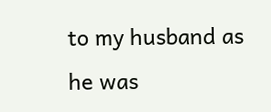to my husband as he was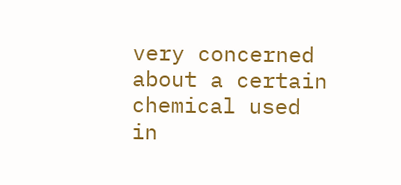very concerned about a certain chemical used in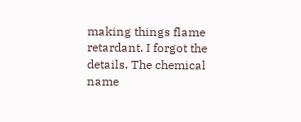making things flame retardant. I forgot the details. The chemical name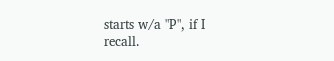starts w/a "P", if I recall.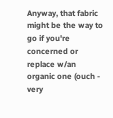Anyway, that fabric might be the way to go if you're concerned or replace w/an organic one (ouch - very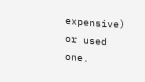expensive) or used one.